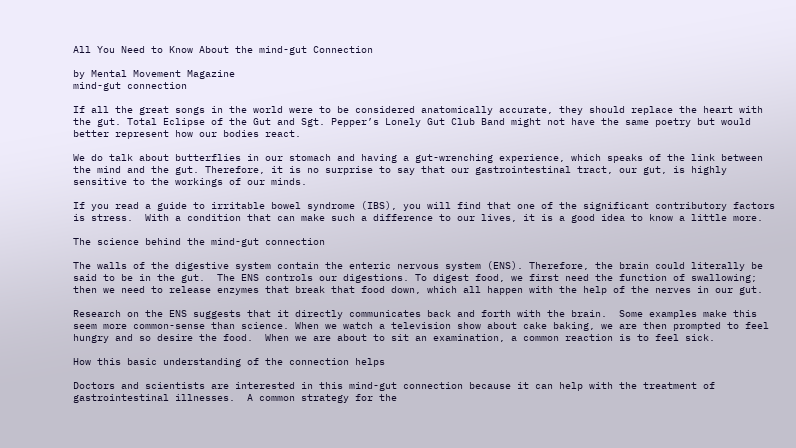All You Need to Know About the mind-gut Connection

by Mental Movement Magazine
mind-gut connection

If all the great songs in the world were to be considered anatomically accurate, they should replace the heart with the gut. Total Eclipse of the Gut and Sgt. Pepper’s Lonely Gut Club Band might not have the same poetry but would better represent how our bodies react.

We do talk about butterflies in our stomach and having a gut-wrenching experience, which speaks of the link between the mind and the gut. Therefore, it is no surprise to say that our gastrointestinal tract, our gut, is highly sensitive to the workings of our minds.

If you read a guide to irritable bowel syndrome (IBS), you will find that one of the significant contributory factors is stress.  With a condition that can make such a difference to our lives, it is a good idea to know a little more.

The science behind the mind-gut connection

The walls of the digestive system contain the enteric nervous system (ENS). Therefore, the brain could literally be said to be in the gut.  The ENS controls our digestions. To digest food, we first need the function of swallowing; then we need to release enzymes that break that food down, which all happen with the help of the nerves in our gut.

Research on the ENS suggests that it directly communicates back and forth with the brain.  Some examples make this seem more common-sense than science. When we watch a television show about cake baking, we are then prompted to feel hungry and so desire the food.  When we are about to sit an examination, a common reaction is to feel sick.

How this basic understanding of the connection helps

Doctors and scientists are interested in this mind-gut connection because it can help with the treatment of gastrointestinal illnesses.  A common strategy for the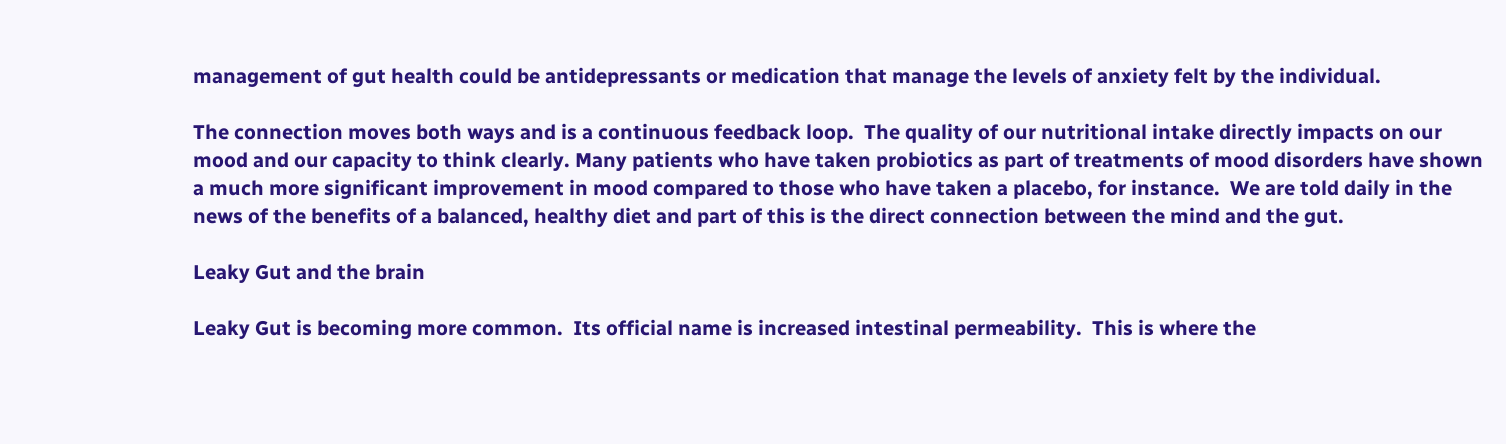management of gut health could be antidepressants or medication that manage the levels of anxiety felt by the individual.

The connection moves both ways and is a continuous feedback loop.  The quality of our nutritional intake directly impacts on our mood and our capacity to think clearly. Many patients who have taken probiotics as part of treatments of mood disorders have shown a much more significant improvement in mood compared to those who have taken a placebo, for instance.  We are told daily in the news of the benefits of a balanced, healthy diet and part of this is the direct connection between the mind and the gut.

Leaky Gut and the brain

Leaky Gut is becoming more common.  Its official name is increased intestinal permeability.  This is where the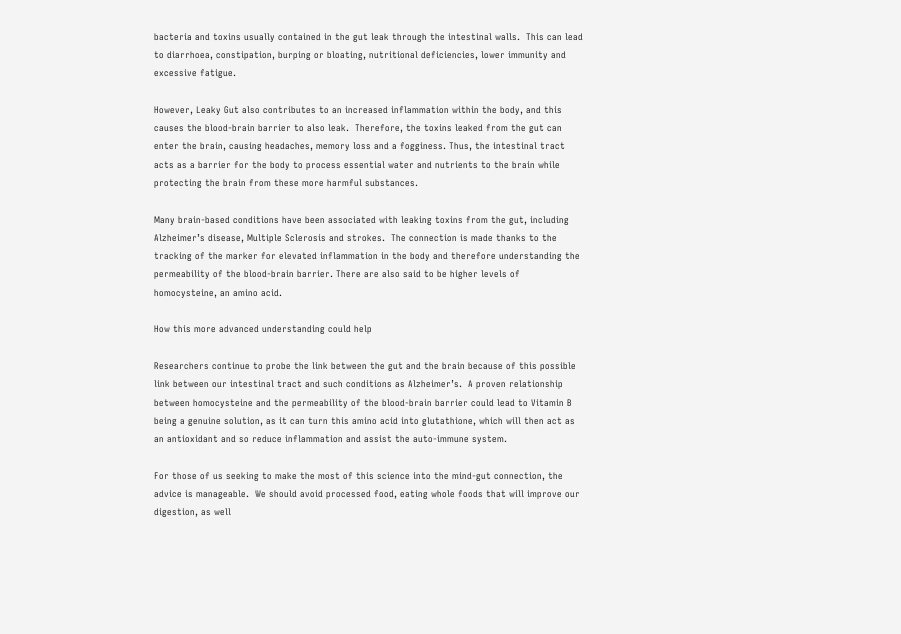bacteria and toxins usually contained in the gut leak through the intestinal walls.  This can lead to diarrhoea, constipation, burping or bloating, nutritional deficiencies, lower immunity and excessive fatigue.

However, Leaky Gut also contributes to an increased inflammation within the body, and this causes the blood-brain barrier to also leak.  Therefore, the toxins leaked from the gut can enter the brain, causing headaches, memory loss and a fogginess. Thus, the intestinal tract acts as a barrier for the body to process essential water and nutrients to the brain while protecting the brain from these more harmful substances.

Many brain-based conditions have been associated with leaking toxins from the gut, including Alzheimer’s disease, Multiple Sclerosis and strokes.  The connection is made thanks to the tracking of the marker for elevated inflammation in the body and therefore understanding the permeability of the blood-brain barrier. There are also said to be higher levels of homocysteine, an amino acid.

How this more advanced understanding could help

Researchers continue to probe the link between the gut and the brain because of this possible link between our intestinal tract and such conditions as Alzheimer’s.  A proven relationship between homocysteine and the permeability of the blood-brain barrier could lead to Vitamin B being a genuine solution, as it can turn this amino acid into glutathione, which will then act as an antioxidant and so reduce inflammation and assist the auto-immune system.

For those of us seeking to make the most of this science into the mind-gut connection, the advice is manageable.  We should avoid processed food, eating whole foods that will improve our digestion, as well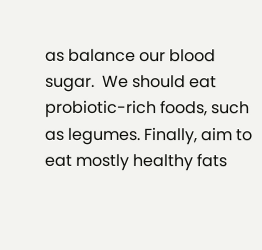as balance our blood sugar.  We should eat probiotic-rich foods, such as legumes. Finally, aim to eat mostly healthy fats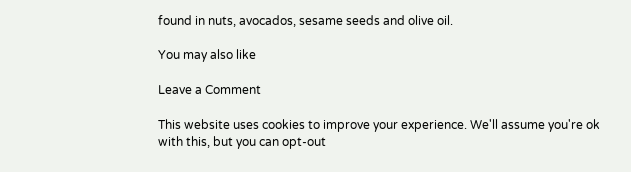found in nuts, avocados, sesame seeds and olive oil.

You may also like

Leave a Comment

This website uses cookies to improve your experience. We'll assume you're ok with this, but you can opt-out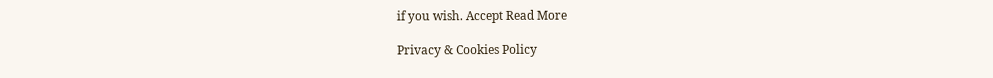if you wish. Accept Read More

Privacy & Cookies Policy